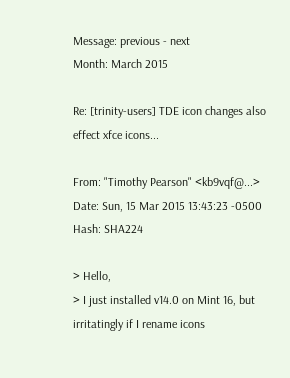Message: previous - next
Month: March 2015

Re: [trinity-users] TDE icon changes also effect xfce icons...

From: "Timothy Pearson" <kb9vqf@...>
Date: Sun, 15 Mar 2015 13:43:23 -0500
Hash: SHA224

> Hello,
> I just installed v14.0 on Mint 16, but irritatingly if I rename icons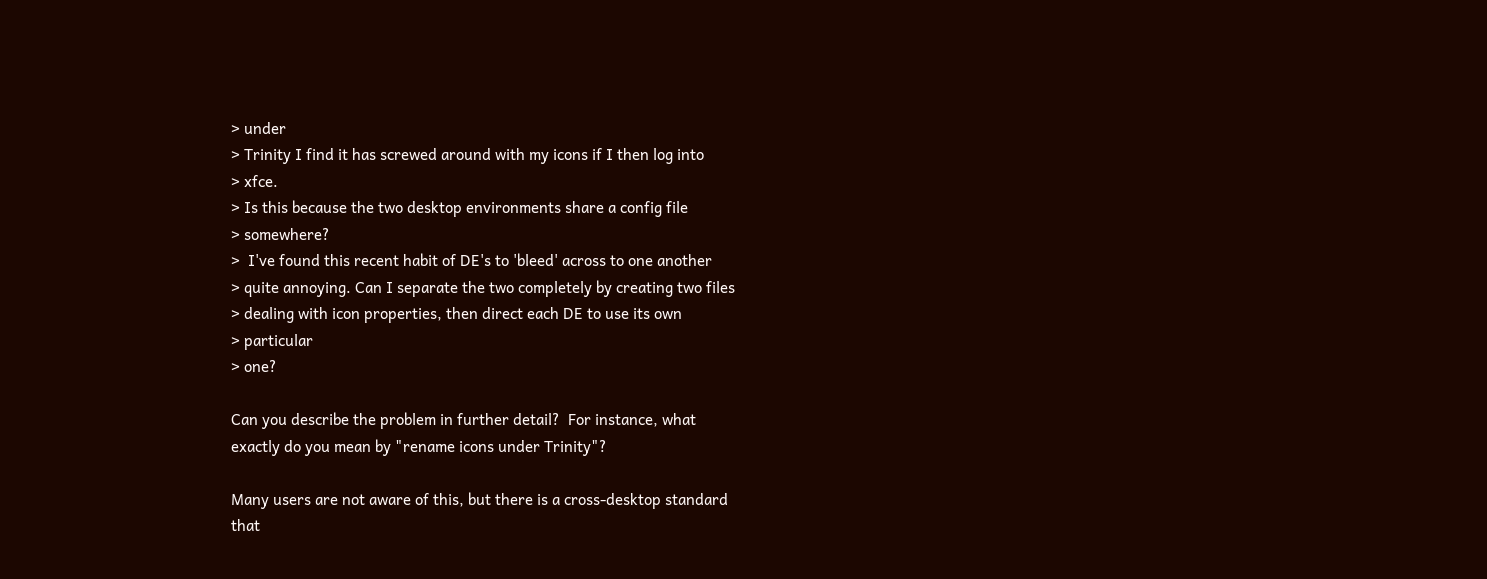> under
> Trinity I find it has screwed around with my icons if I then log into
> xfce.
> Is this because the two desktop environments share a config file
> somewhere?
>  I've found this recent habit of DE's to 'bleed' across to one another
> quite annoying. Can I separate the two completely by creating two files
> dealing with icon properties, then direct each DE to use its own
> particular
> one?

Can you describe the problem in further detail?  For instance, what
exactly do you mean by "rename icons under Trinity"?

Many users are not aware of this, but there is a cross-desktop standard
that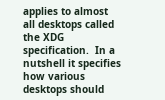applies to almost all desktops called the XDG specification.  In a
nutshell it specifies how various desktops should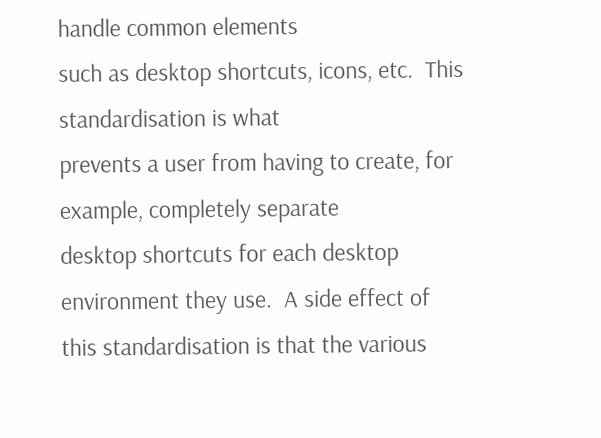handle common elements
such as desktop shortcuts, icons, etc.  This standardisation is what
prevents a user from having to create, for example, completely separate
desktop shortcuts for each desktop environment they use.  A side effect of
this standardisation is that the various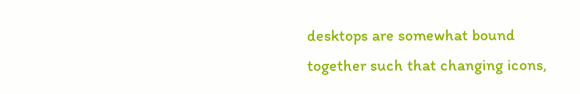desktops are somewhat bound
together such that changing icons,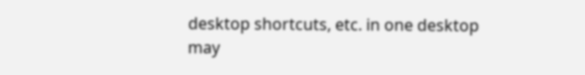desktop shortcuts, etc. in one desktop
may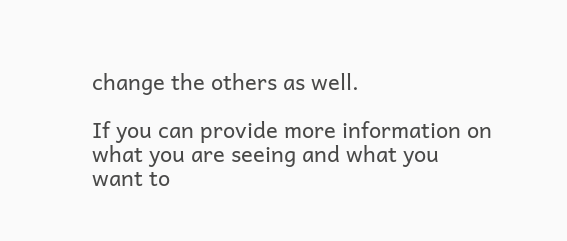change the others as well.

If you can provide more information on what you are seeing and what you
want to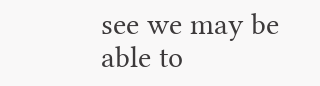see we may be able to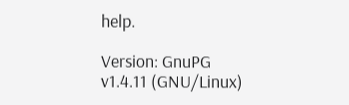help.

Version: GnuPG v1.4.11 (GNU/Linux)